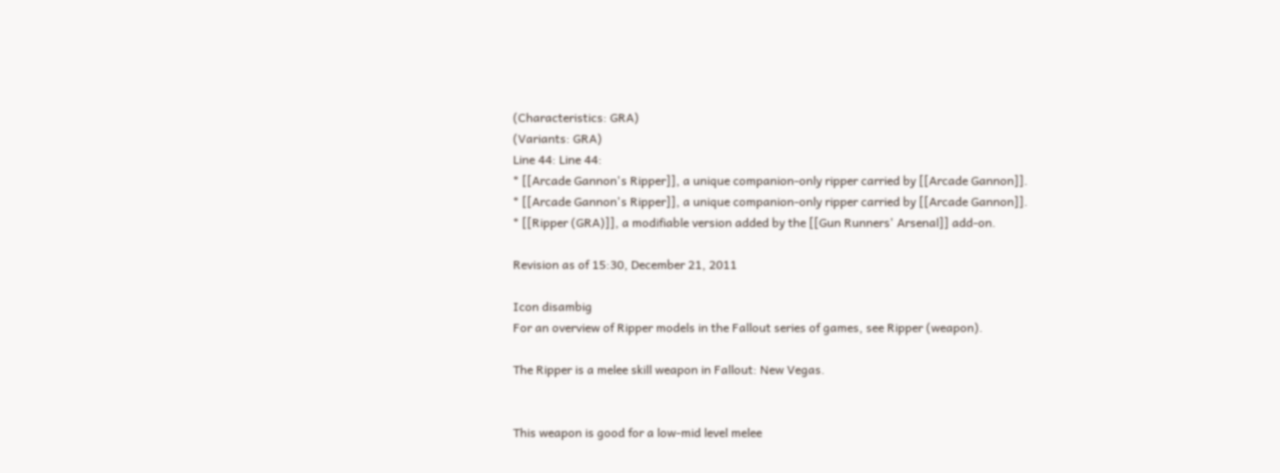(Characteristics: GRA)
(Variants: GRA)
Line 44: Line 44:
* [[Arcade Gannon's Ripper]], a unique companion-only ripper carried by [[Arcade Gannon]].
* [[Arcade Gannon's Ripper]], a unique companion-only ripper carried by [[Arcade Gannon]].
* [[Ripper (GRA)]], a modifiable version added by the [[Gun Runners' Arsenal]] add-on.

Revision as of 15:30, December 21, 2011

Icon disambig
For an overview of Ripper models in the Fallout series of games, see Ripper (weapon).

The Ripper is a melee skill weapon in Fallout: New Vegas.


This weapon is good for a low-mid level melee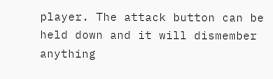player. The attack button can be held down and it will dismember anything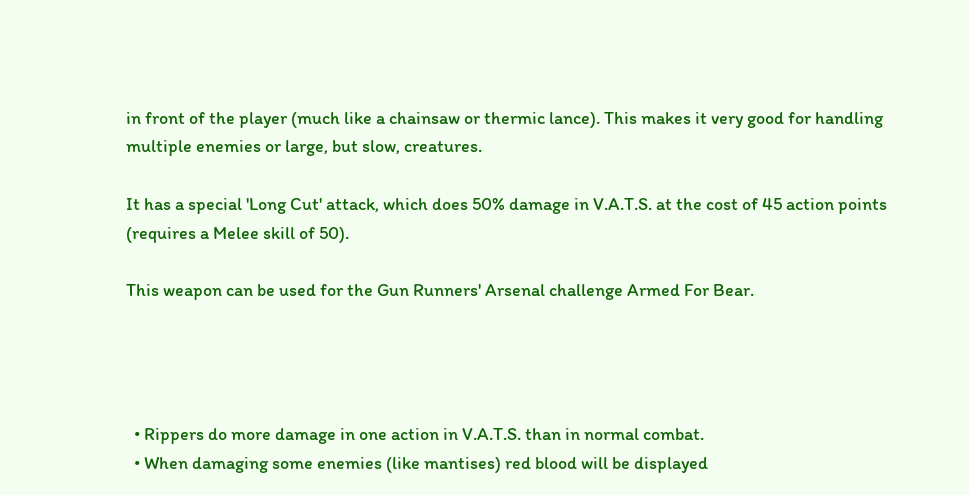in front of the player (much like a chainsaw or thermic lance). This makes it very good for handling multiple enemies or large, but slow, creatures.

It has a special 'Long Cut' attack, which does 50% damage in V.A.T.S. at the cost of 45 action points (requires a Melee skill of 50).

This weapon can be used for the Gun Runners' Arsenal challenge Armed For Bear.




  • Rippers do more damage in one action in V.A.T.S. than in normal combat.
  • When damaging some enemies (like mantises) red blood will be displayed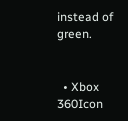instead of green.


  • Xbox 360Icon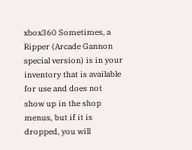xbox360 Sometimes, a Ripper (Arcade Gannon special version) is in your inventory that is available for use and does not show up in the shop menus, but if it is dropped, you will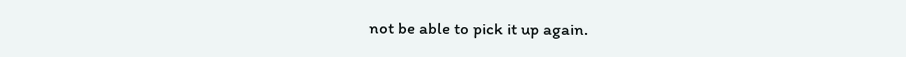not be able to pick it up again.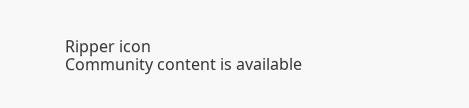Ripper icon
Community content is available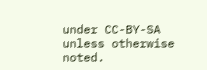under CC-BY-SA unless otherwise noted.